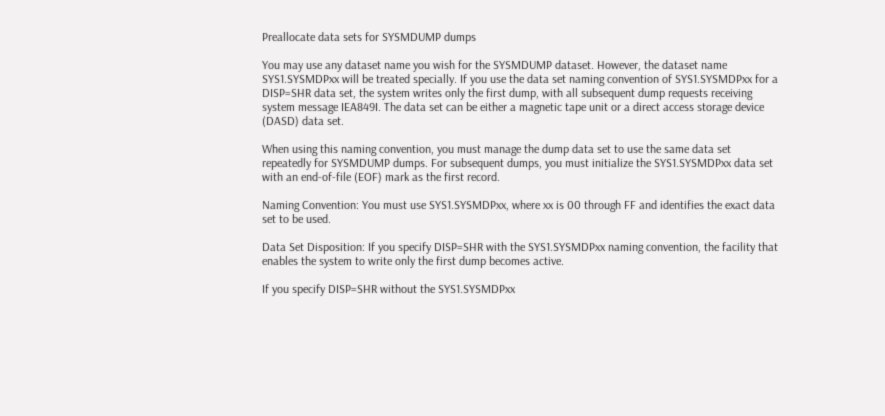Preallocate data sets for SYSMDUMP dumps

You may use any dataset name you wish for the SYSMDUMP dataset. However, the dataset name SYS1.SYSMDPxx will be treated specially. If you use the data set naming convention of SYS1.SYSMDPxx for a DISP=SHR data set, the system writes only the first dump, with all subsequent dump requests receiving system message IEA849I. The data set can be either a magnetic tape unit or a direct access storage device (DASD) data set.

When using this naming convention, you must manage the dump data set to use the same data set repeatedly for SYSMDUMP dumps. For subsequent dumps, you must initialize the SYS1.SYSMDPxx data set with an end-of-file (EOF) mark as the first record.

Naming Convention: You must use SYS1.SYSMDPxx, where xx is 00 through FF and identifies the exact data set to be used.

Data Set Disposition: If you specify DISP=SHR with the SYS1.SYSMDPxx naming convention, the facility that enables the system to write only the first dump becomes active.

If you specify DISP=SHR without the SYS1.SYSMDPxx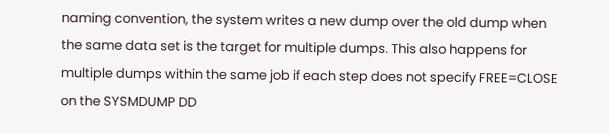naming convention, the system writes a new dump over the old dump when the same data set is the target for multiple dumps. This also happens for multiple dumps within the same job if each step does not specify FREE=CLOSE on the SYSMDUMP DD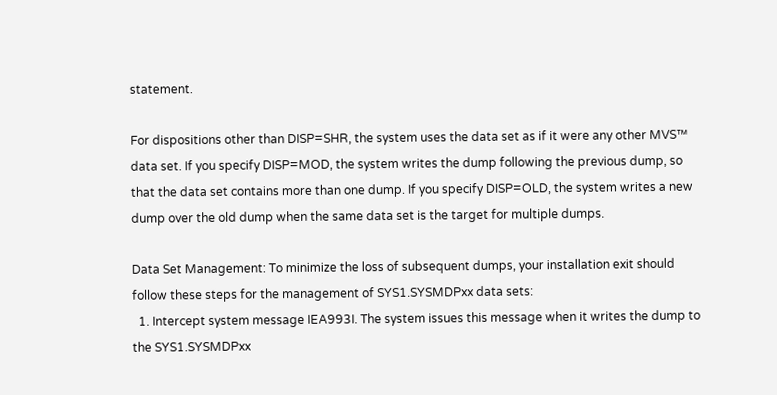statement.

For dispositions other than DISP=SHR, the system uses the data set as if it were any other MVS™ data set. If you specify DISP=MOD, the system writes the dump following the previous dump, so that the data set contains more than one dump. If you specify DISP=OLD, the system writes a new dump over the old dump when the same data set is the target for multiple dumps.

Data Set Management: To minimize the loss of subsequent dumps, your installation exit should follow these steps for the management of SYS1.SYSMDPxx data sets:
  1. Intercept system message IEA993I. The system issues this message when it writes the dump to the SYS1.SYSMDPxx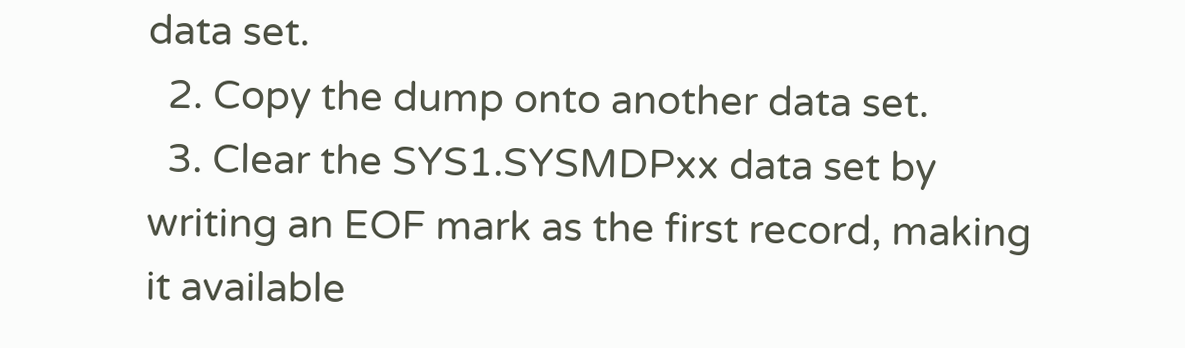data set.
  2. Copy the dump onto another data set.
  3. Clear the SYS1.SYSMDPxx data set by writing an EOF mark as the first record, making it available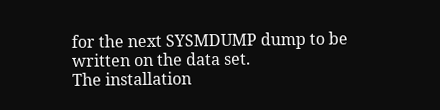for the next SYSMDUMP dump to be written on the data set.
The installation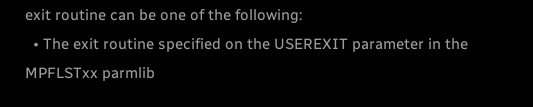exit routine can be one of the following:
  • The exit routine specified on the USEREXIT parameter in the MPFLSTxx parmlib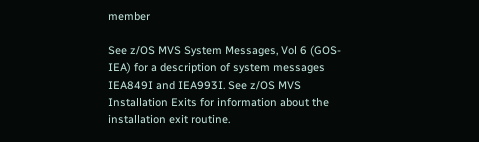member

See z/OS MVS System Messages, Vol 6 (GOS-IEA) for a description of system messages IEA849I and IEA993I. See z/OS MVS Installation Exits for information about the installation exit routine.